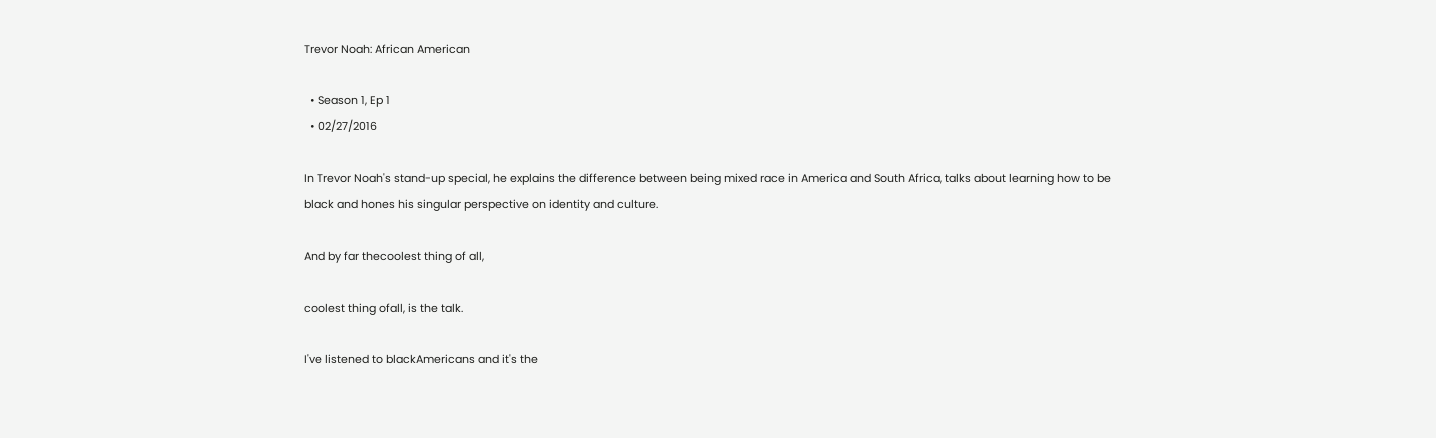Trevor Noah: African American

  • Season 1, Ep 1
  • 02/27/2016

In Trevor Noah's stand-up special, he explains the difference between being mixed race in America and South Africa, talks about learning how to be black and hones his singular perspective on identity and culture.

And by far thecoolest thing of all,

coolest thing ofall, is the talk.

I've listened to blackAmericans and it's the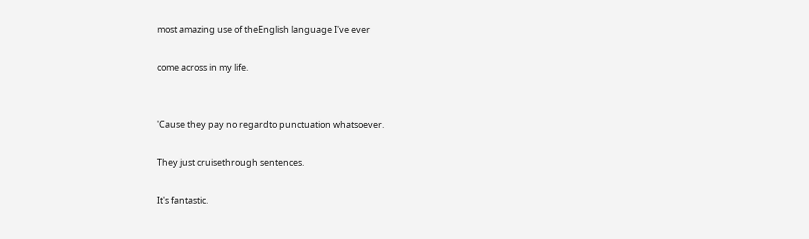most amazing use of theEnglish language I've ever

come across in my life.


'Cause they pay no regardto punctuation whatsoever.

They just cruisethrough sentences.

It's fantastic.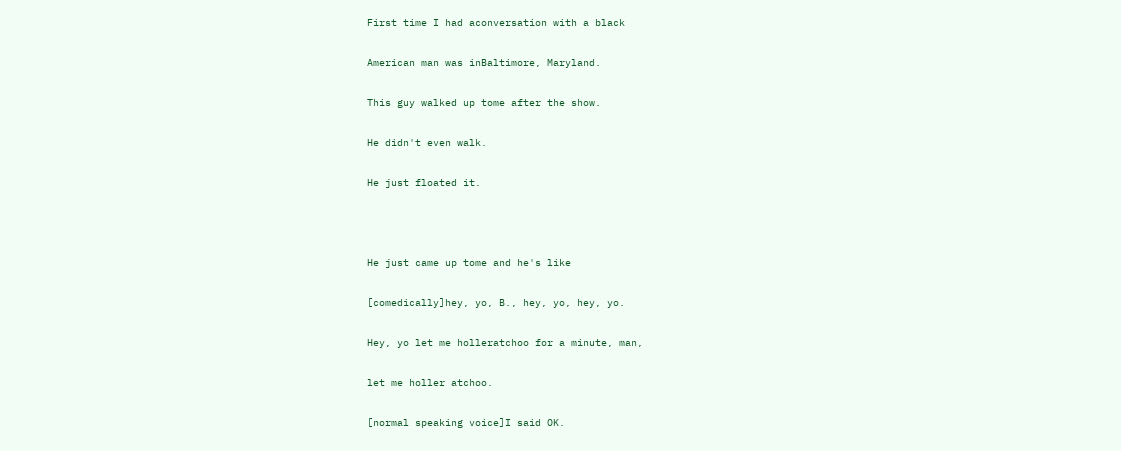First time I had aconversation with a black

American man was inBaltimore, Maryland.

This guy walked up tome after the show.

He didn't even walk.

He just floated it.



He just came up tome and he's like

[comedically]hey, yo, B., hey, yo, hey, yo.

Hey, yo let me holleratchoo for a minute, man,

let me holler atchoo.

[normal speaking voice]I said OK.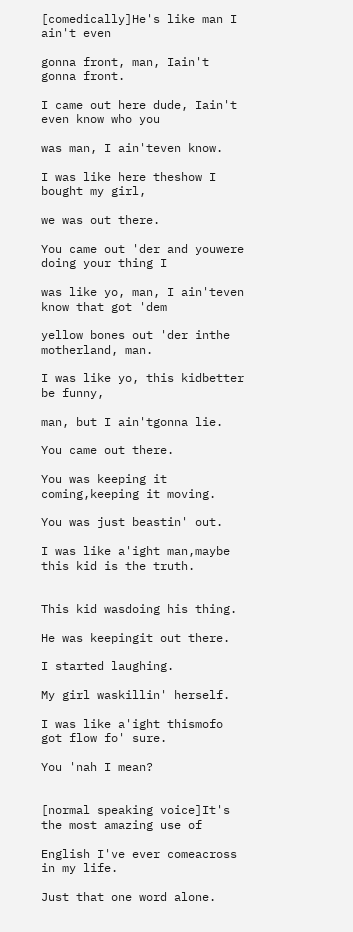[comedically]He's like man I ain't even

gonna front, man, Iain't gonna front.

I came out here dude, Iain't even know who you

was man, I ain'teven know.

I was like here theshow I bought my girl,

we was out there.

You came out 'der and youwere doing your thing I

was like yo, man, I ain'teven know that got 'dem

yellow bones out 'der inthe motherland, man.

I was like yo, this kidbetter be funny,

man, but I ain'tgonna lie.

You came out there.

You was keeping it coming,keeping it moving.

You was just beastin' out.

I was like a'ight man,maybe this kid is the truth.


This kid wasdoing his thing.

He was keepingit out there.

I started laughing.

My girl waskillin' herself.

I was like a'ight thismofo got flow fo' sure.

You 'nah I mean?


[normal speaking voice]It's the most amazing use of

English I've ever comeacross in my life.

Just that one word alone.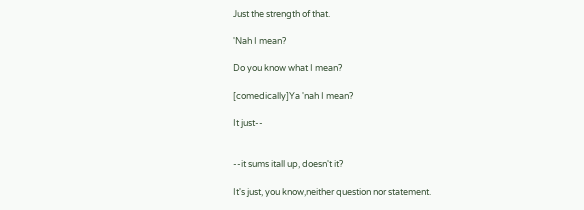Just the strength of that.

'Nah I mean?

Do you know what I mean?

[comedically]Ya 'nah I mean?

It just--


--it sums itall up, doesn't it?

It's just, you know,neither question nor statement.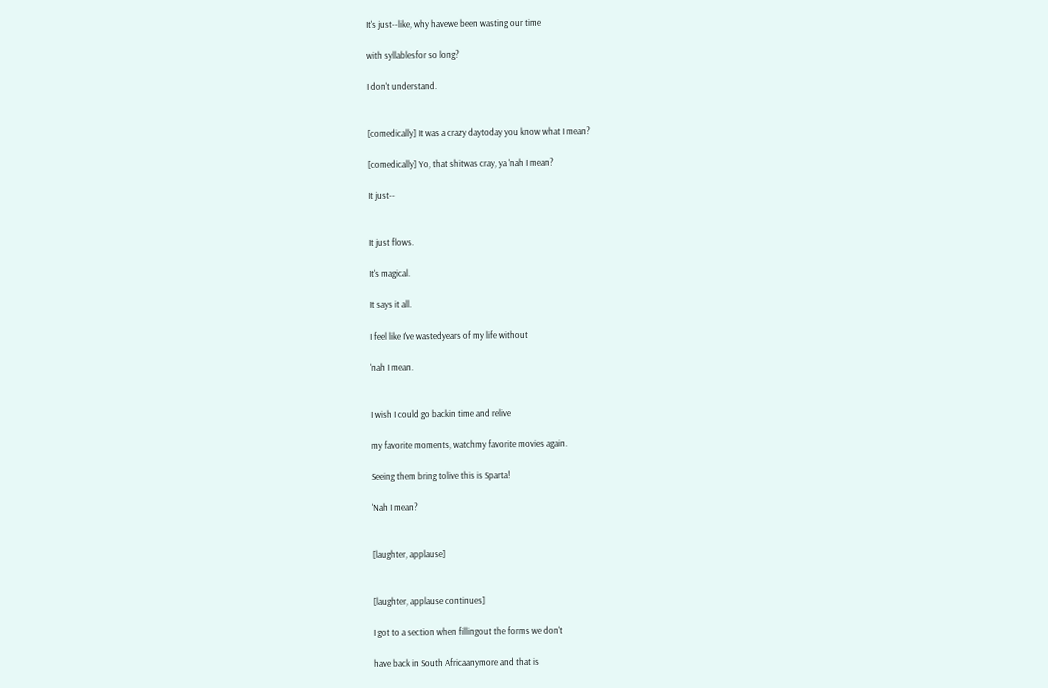It's just--like, why havewe been wasting our time

with syllablesfor so long?

I don't understand.


[comedically] It was a crazy daytoday you know what I mean?

[comedically] Yo, that shitwas cray, ya 'nah I mean?

It just--


It just flows.

It's magical.

It says it all.

I feel like I've wastedyears of my life without

'nah I mean.


I wish I could go backin time and relive

my favorite moments, watchmy favorite movies again.

Seeing them bring tolive this is Sparta!

'Nah I mean?


[laughter, applause]


[laughter, applause continues]

I got to a section when fillingout the forms we don't

have back in South Africaanymore and that is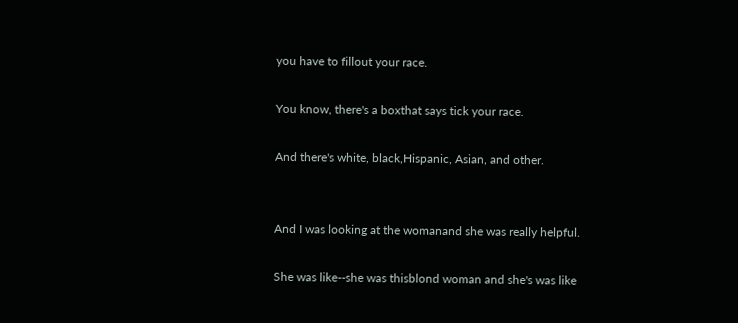you have to fillout your race.

You know, there's a boxthat says tick your race.

And there's white, black,Hispanic, Asian, and other.


And I was looking at the womanand she was really helpful.

She was like--she was thisblond woman and she's was like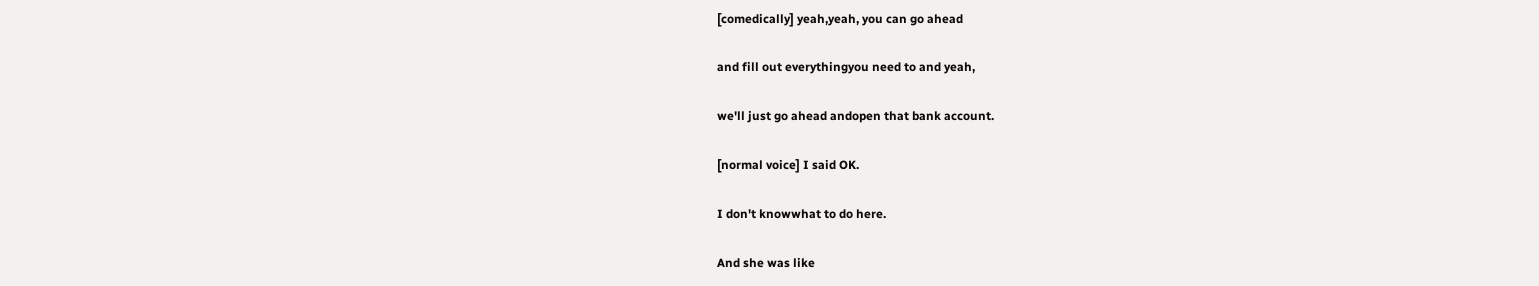[comedically] yeah,yeah, you can go ahead

and fill out everythingyou need to and yeah,

we'll just go ahead andopen that bank account.

[normal voice] I said OK.

I don't knowwhat to do here.

And she was like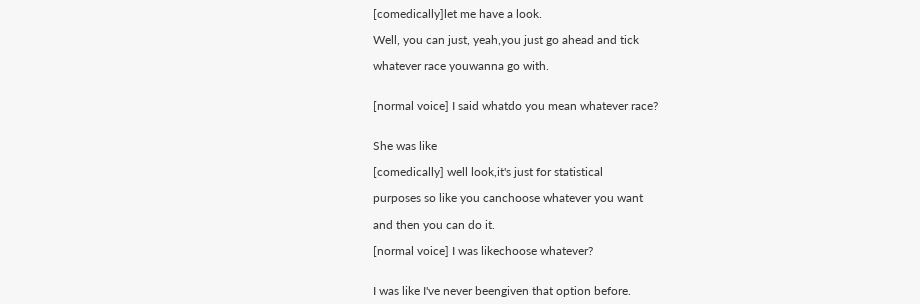[comedically]let me have a look.

Well, you can just, yeah,you just go ahead and tick

whatever race youwanna go with.


[normal voice] I said whatdo you mean whatever race?


She was like

[comedically] well look,it's just for statistical

purposes so like you canchoose whatever you want

and then you can do it.

[normal voice] I was likechoose whatever?


I was like I've never beengiven that option before.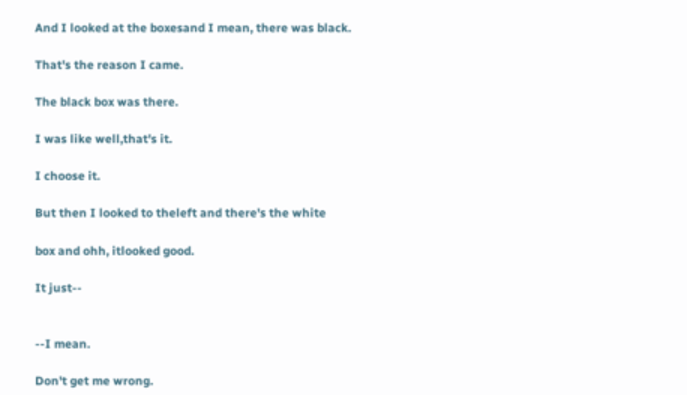And I looked at the boxesand I mean, there was black.

That's the reason I came.

The black box was there.

I was like well,that's it.

I choose it.

But then I looked to theleft and there's the white

box and ohh, itlooked good.

It just--


--I mean.

Don't get me wrong.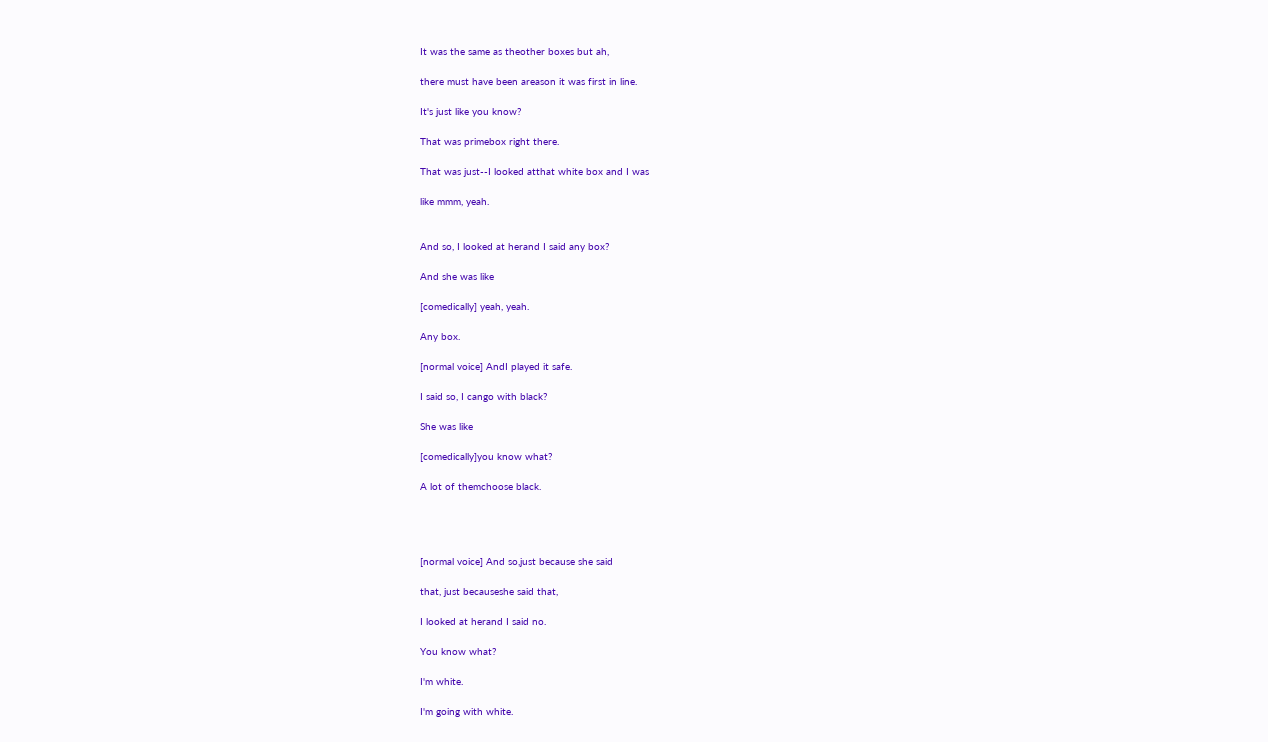It was the same as theother boxes but ah,

there must have been areason it was first in line.

It's just like you know?

That was primebox right there.

That was just--I looked atthat white box and I was

like mmm, yeah.


And so, I looked at herand I said any box?

And she was like

[comedically] yeah, yeah.

Any box.

[normal voice] AndI played it safe.

I said so, I cango with black?

She was like

[comedically]you know what?

A lot of themchoose black.




[normal voice] And so,just because she said

that, just becauseshe said that,

I looked at herand I said no.

You know what?

I'm white.

I'm going with white.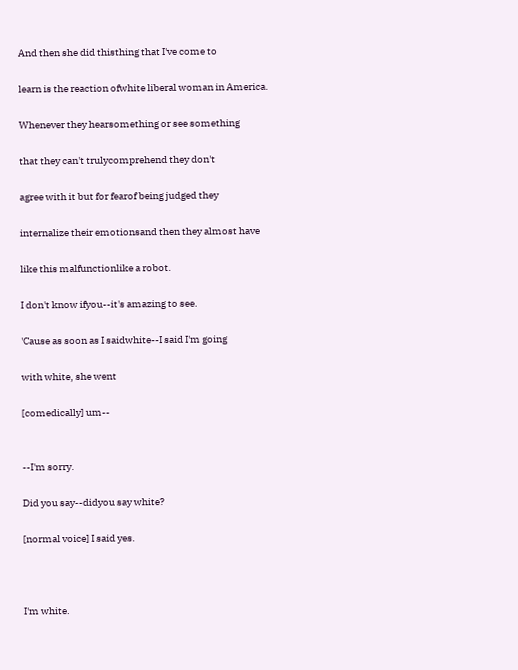And then she did thisthing that I've come to

learn is the reaction ofwhite liberal woman in America.

Whenever they hearsomething or see something

that they can't trulycomprehend they don't

agree with it but for fearof being judged they

internalize their emotionsand then they almost have

like this malfunctionlike a robot.

I don't know ifyou--it's amazing to see.

'Cause as soon as I saidwhite--I said I'm going

with white, she went

[comedically] um--


--I'm sorry.

Did you say--didyou say white?

[normal voice] I said yes.



I'm white.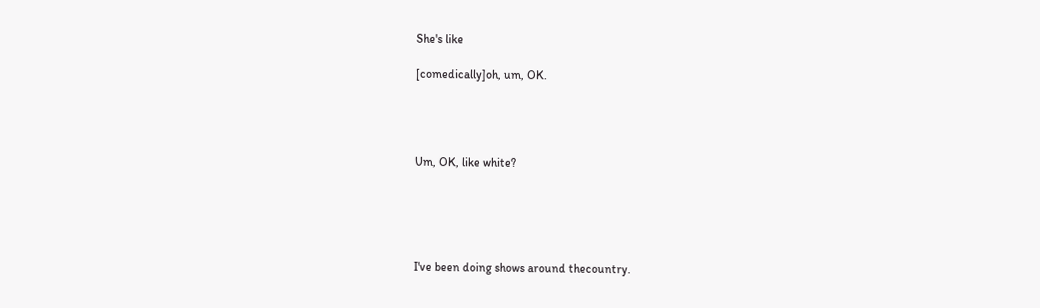She's like

[comedically]oh, um, OK.




Um, OK, like white?





I've been doing shows around thecountry.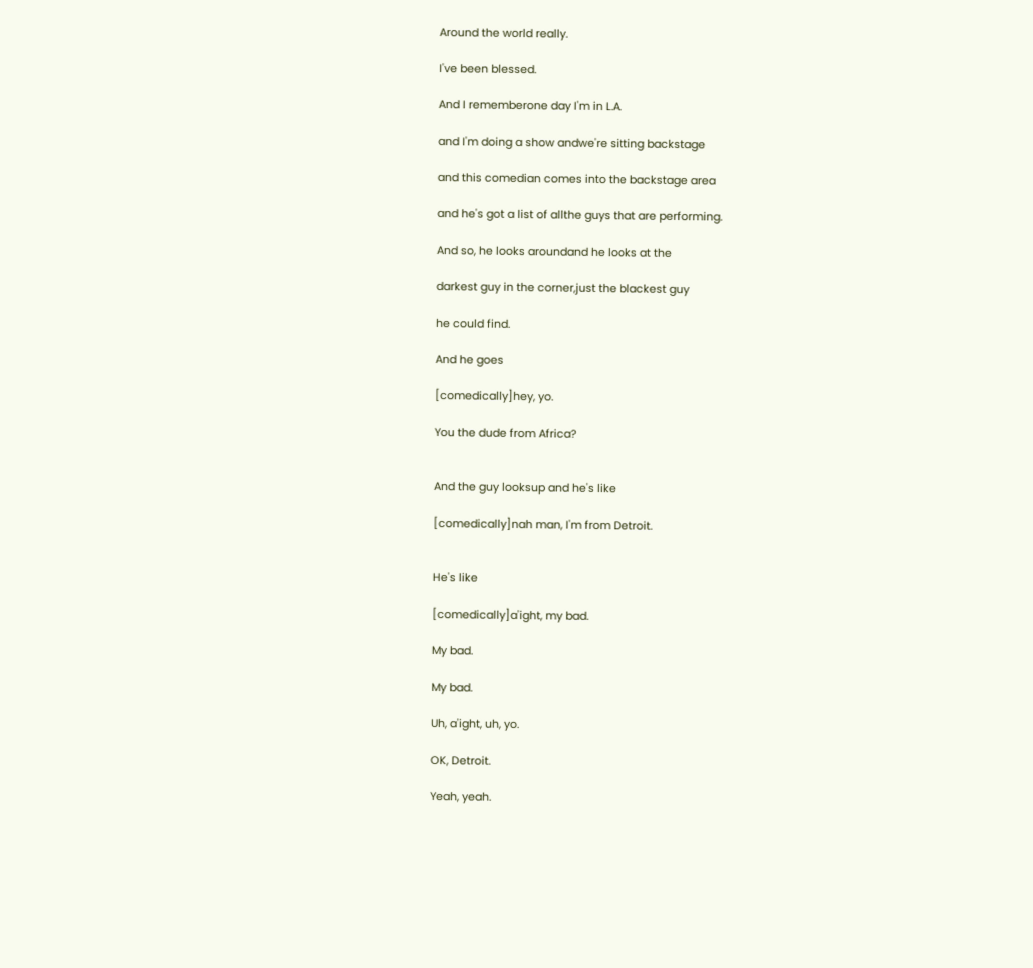Around the world really.

I've been blessed.

And I rememberone day I'm in L.A.

and I'm doing a show andwe're sitting backstage

and this comedian comes into the backstage area

and he's got a list of allthe guys that are performing.

And so, he looks aroundand he looks at the

darkest guy in the corner,just the blackest guy

he could find.

And he goes

[comedically]hey, yo.

You the dude from Africa?


And the guy looksup and he's like

[comedically]nah man, I'm from Detroit.


He's like

[comedically]a'ight, my bad.

My bad.

My bad.

Uh, a'ight, uh, yo.

OK, Detroit.

Yeah, yeah.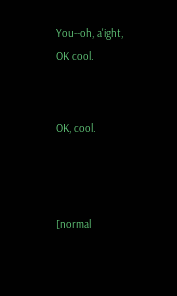You--oh, a'ight, OK cool.


OK, cool.



[normal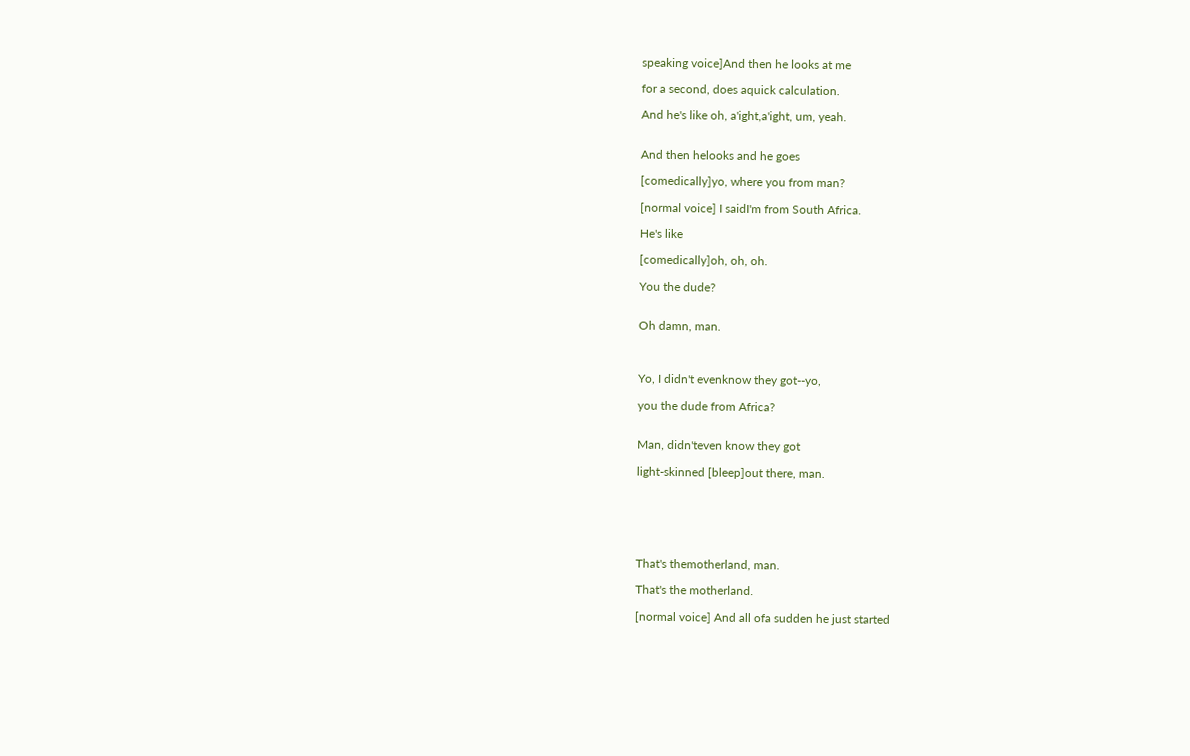speaking voice]And then he looks at me

for a second, does aquick calculation.

And he's like oh, a'ight,a'ight, um, yeah.


And then helooks and he goes

[comedically]yo, where you from man?

[normal voice] I saidI'm from South Africa.

He's like

[comedically]oh, oh, oh.

You the dude?


Oh damn, man.



Yo, I didn't evenknow they got--yo,

you the dude from Africa?


Man, didn'teven know they got

light-skinned [bleep]out there, man.






That's themotherland, man.

That's the motherland.

[normal voice] And all ofa sudden he just started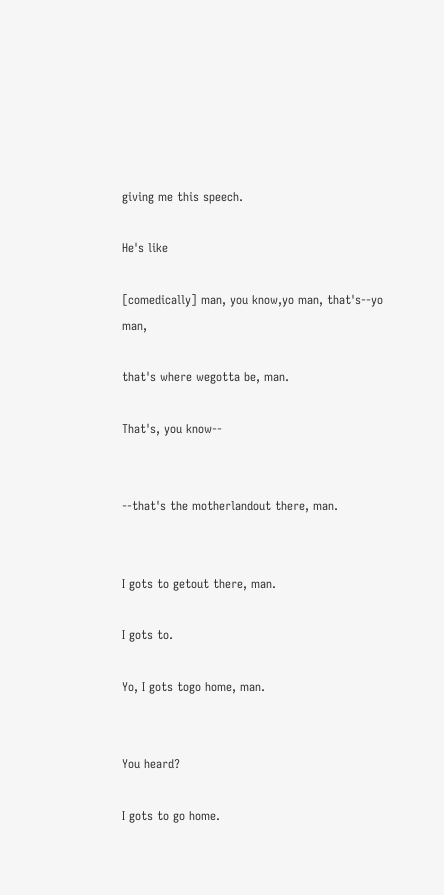giving me this speech.

He's like

[comedically] man, you know,yo man, that's--yo man,

that's where wegotta be, man.

That's, you know--


--that's the motherlandout there, man.


I gots to getout there, man.

I gots to.

Yo, I gots togo home, man.


You heard?

I gots to go home.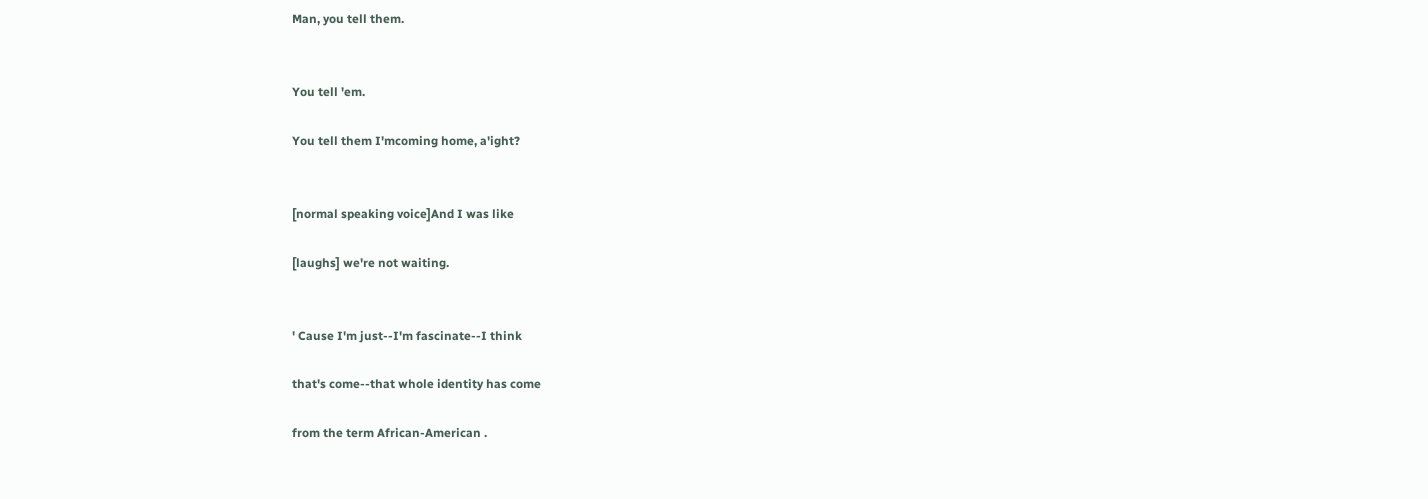Man, you tell them.


You tell 'em.

You tell them I'mcoming home, a'ight?


[normal speaking voice]And I was like

[laughs] we're not waiting.


' Cause I'm just--I'm fascinate--I think

that's come--that whole identity has come

from the term African-American .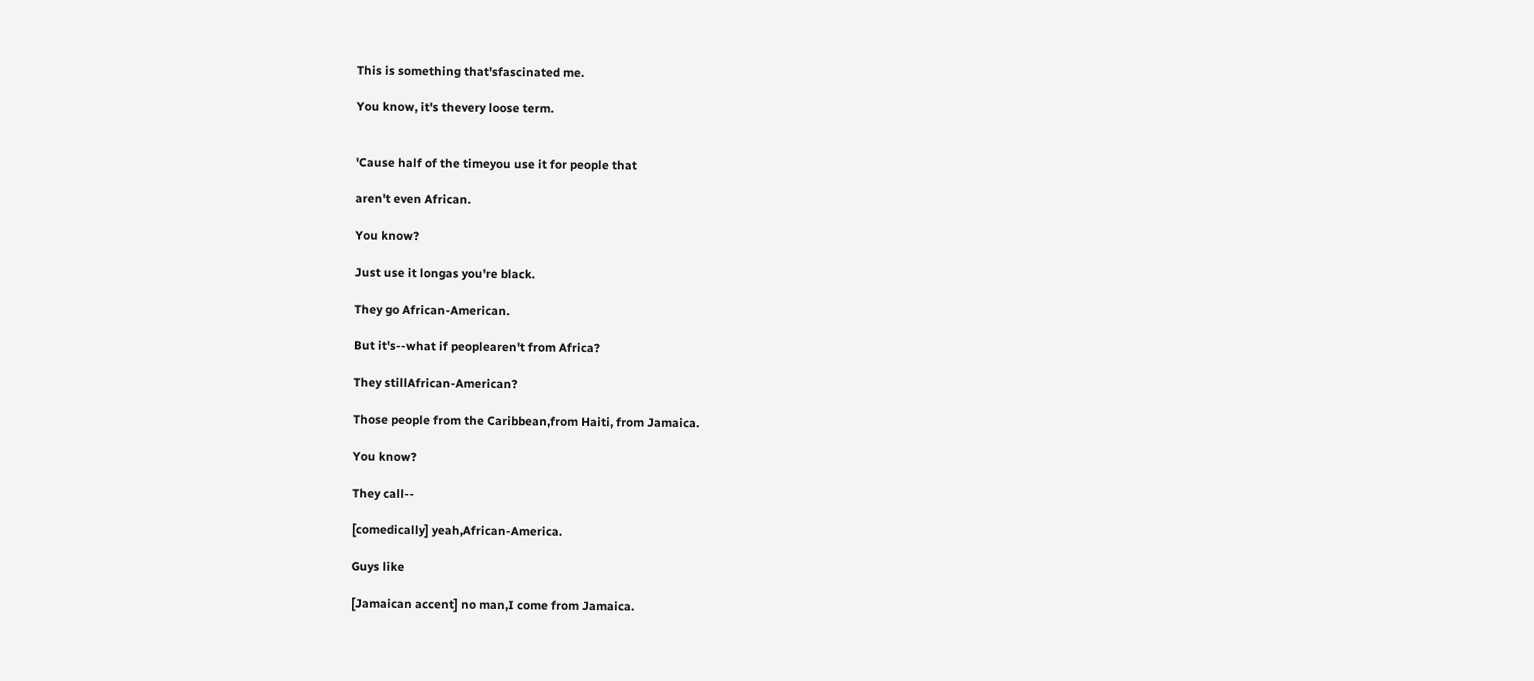This is something that'sfascinated me.

You know, it's thevery loose term.


'Cause half of the timeyou use it for people that

aren't even African.

You know?

Just use it longas you're black.

They go African-American.

But it's--what if peoplearen't from Africa?

They stillAfrican-American?

Those people from the Caribbean,from Haiti, from Jamaica.

You know?

They call--

[comedically] yeah,African-America.

Guys like

[Jamaican accent] no man,I come from Jamaica.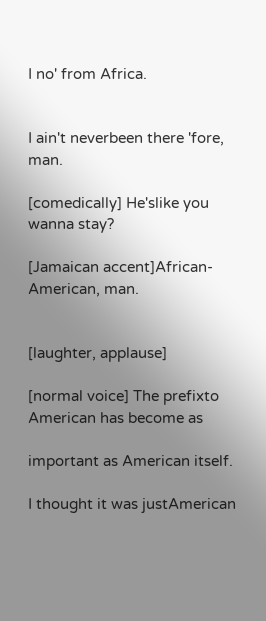I no' from Africa.


I ain't neverbeen there 'fore, man.

[comedically] He'slike you wanna stay?

[Jamaican accent]African-American, man.


[laughter, applause]

[normal voice] The prefixto American has become as

important as American itself.

I thought it was justAmerican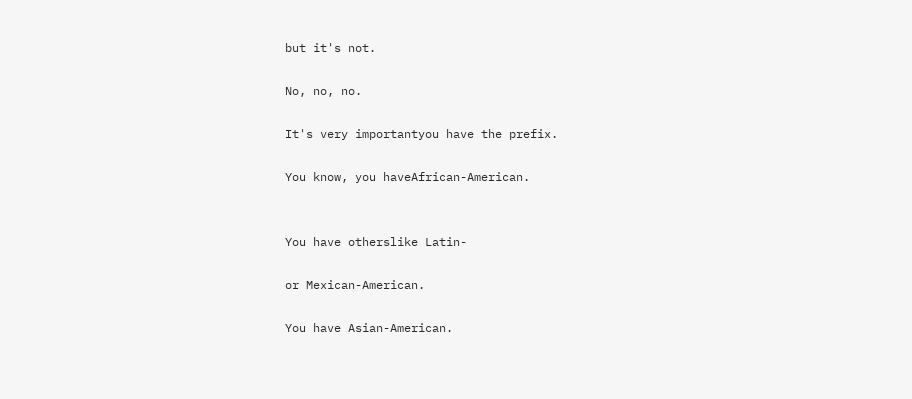but it's not.

No, no, no.

It's very importantyou have the prefix.

You know, you haveAfrican-American.


You have otherslike Latin-

or Mexican-American.

You have Asian-American.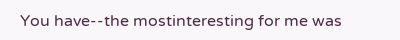You have--the mostinteresting for me was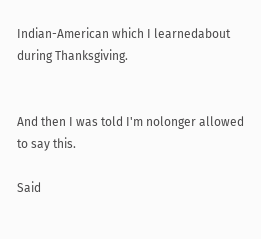Indian-American which I learnedabout during Thanksgiving.


And then I was told I'm nolonger allowed to say this.

Said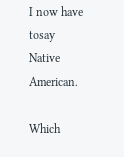I now have tosay Native American.

Which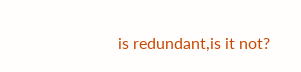is redundant,is it not?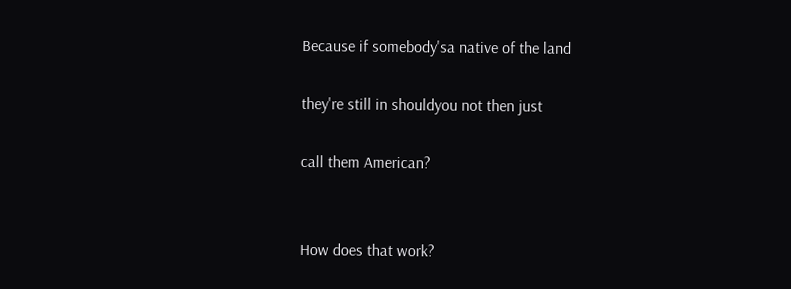Because if somebody'sa native of the land

they're still in shouldyou not then just

call them American?


How does that work?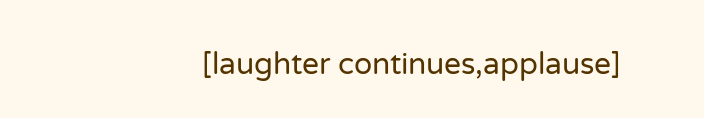[laughter continues,applause]